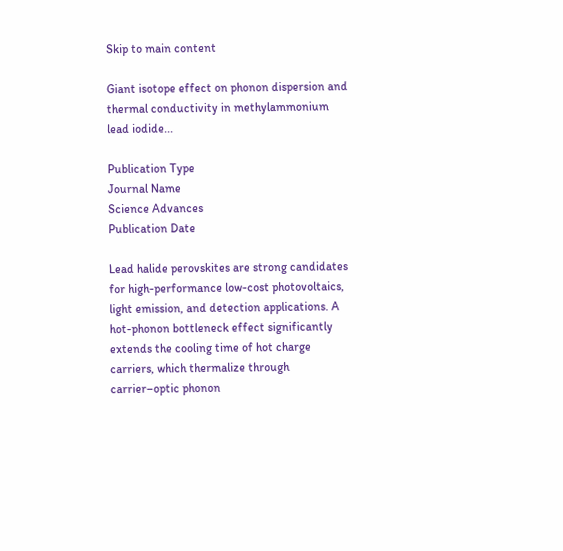Skip to main content

Giant isotope effect on phonon dispersion and thermal conductivity in methylammonium lead iodide...

Publication Type
Journal Name
Science Advances
Publication Date

Lead halide perovskites are strong candidates for high-performance low-cost photovoltaics, light emission, and detection applications. A hot-phonon bottleneck effect significantly extends the cooling time of hot charge carriers, which thermalize through carrier–optic phonon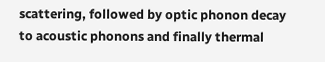scattering, followed by optic phonon decay to acoustic phonons and finally thermal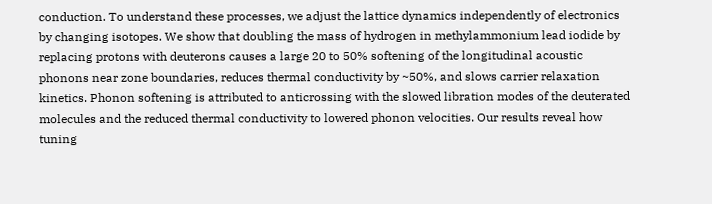conduction. To understand these processes, we adjust the lattice dynamics independently of electronics by changing isotopes. We show that doubling the mass of hydrogen in methylammonium lead iodide by replacing protons with deuterons causes a large 20 to 50% softening of the longitudinal acoustic phonons near zone boundaries, reduces thermal conductivity by ~50%, and slows carrier relaxation kinetics. Phonon softening is attributed to anticrossing with the slowed libration modes of the deuterated molecules and the reduced thermal conductivity to lowered phonon velocities. Our results reveal how tuning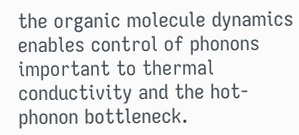the organic molecule dynamics enables control of phonons important to thermal conductivity and the hot-phonon bottleneck.